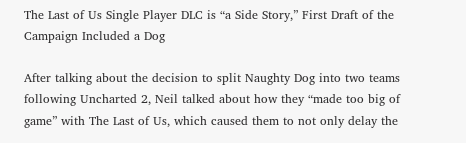The Last of Us Single Player DLC is “a Side Story,” First Draft of the Campaign Included a Dog

After talking about the decision to split Naughty Dog into two teams following Uncharted 2, Neil talked about how they “made too big of game” with The Last of Us, which caused them to not only delay the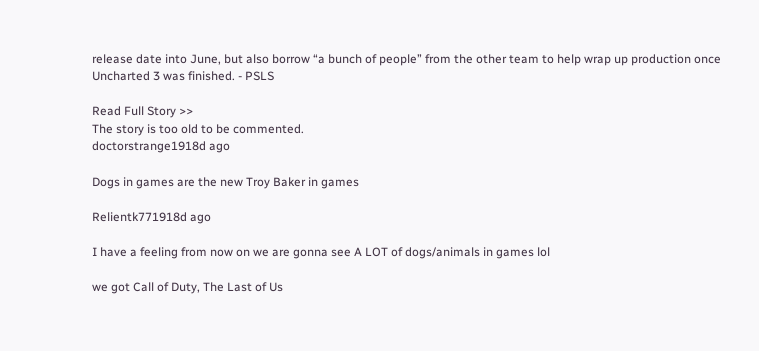release date into June, but also borrow “a bunch of people” from the other team to help wrap up production once Uncharted 3 was finished. - PSLS

Read Full Story >>
The story is too old to be commented.
doctorstrange1918d ago

Dogs in games are the new Troy Baker in games

Relientk771918d ago

I have a feeling from now on we are gonna see A LOT of dogs/animals in games lol

we got Call of Duty, The Last of Us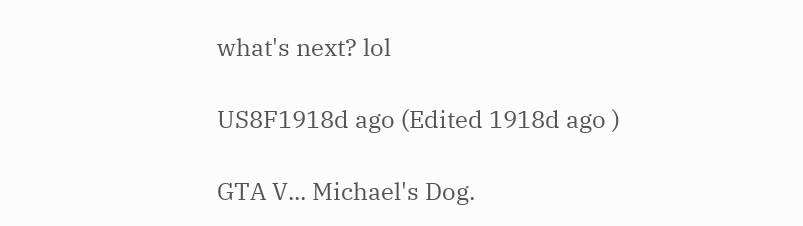what's next? lol

US8F1918d ago (Edited 1918d ago )

GTA V... Michael's Dog.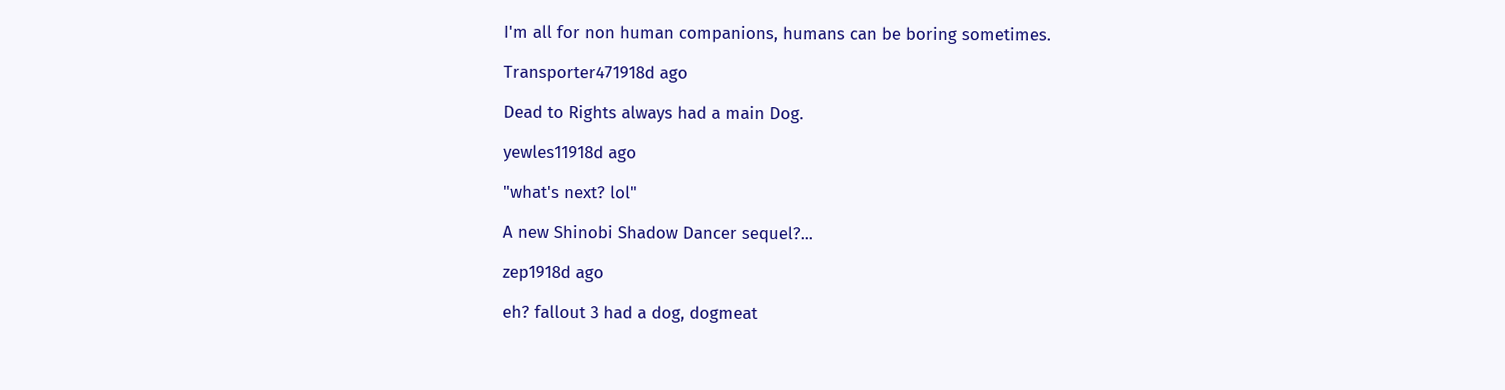I'm all for non human companions, humans can be boring sometimes.

Transporter471918d ago

Dead to Rights always had a main Dog.

yewles11918d ago

"what's next? lol"

A new Shinobi Shadow Dancer sequel?...

zep1918d ago

eh? fallout 3 had a dog, dogmeat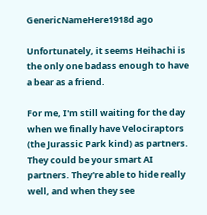GenericNameHere1918d ago

Unfortunately, it seems Heihachi is the only one badass enough to have a bear as a friend.

For me, I'm still waiting for the day when we finally have Velociraptors (the Jurassic Park kind) as partners. They could be your smart AI partners. They're able to hide really well, and when they see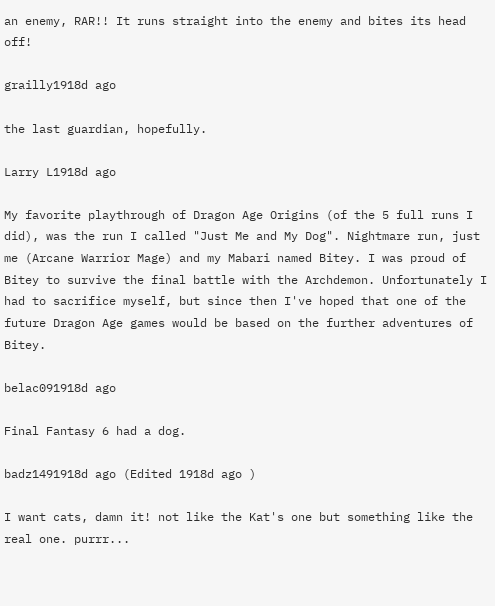an enemy, RAR!! It runs straight into the enemy and bites its head off!

grailly1918d ago

the last guardian, hopefully.

Larry L1918d ago

My favorite playthrough of Dragon Age Origins (of the 5 full runs I did), was the run I called "Just Me and My Dog". Nightmare run, just me (Arcane Warrior Mage) and my Mabari named Bitey. I was proud of Bitey to survive the final battle with the Archdemon. Unfortunately I had to sacrifice myself, but since then I've hoped that one of the future Dragon Age games would be based on the further adventures of Bitey.

belac091918d ago

Final Fantasy 6 had a dog.

badz1491918d ago (Edited 1918d ago )

I want cats, damn it! not like the Kat's one but something like the real one. purrr...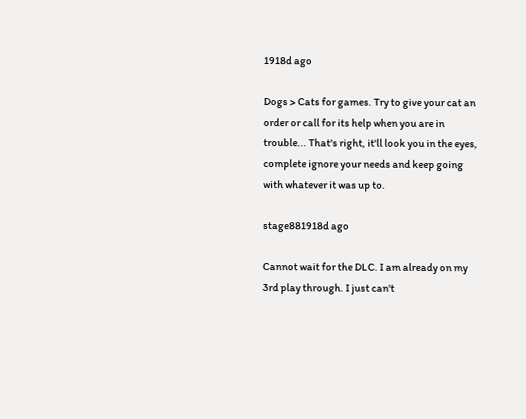1918d ago

Dogs > Cats for games. Try to give your cat an order or call for its help when you are in trouble... That's right, it'll look you in the eyes, complete ignore your needs and keep going with whatever it was up to.

stage881918d ago

Cannot wait for the DLC. I am already on my 3rd play through. I just can't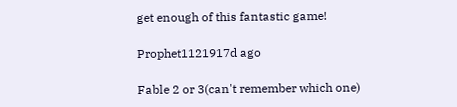get enough of this fantastic game!

Prophet1121917d ago

Fable 2 or 3(can't remember which one)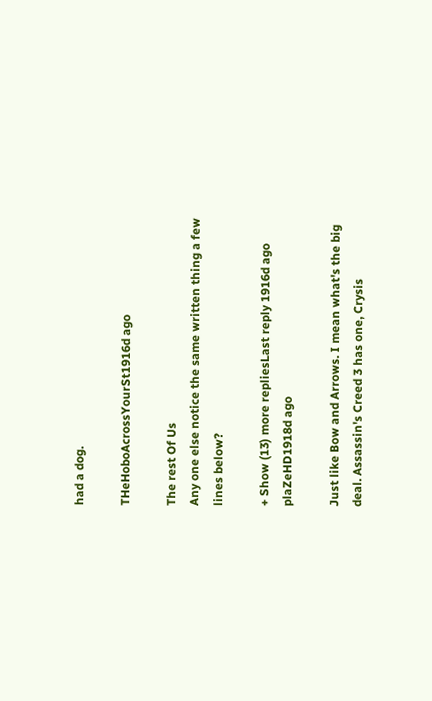had a dog.

THeHoboAcrossYourSt1916d ago

The rest Of Us
Any one else notice the same written thing a few lines below?

+ Show (13) more repliesLast reply 1916d ago
plaZeHD1918d ago

Just like Bow and Arrows. I mean what's the big deal. Assassin's Creed 3 has one, Crysis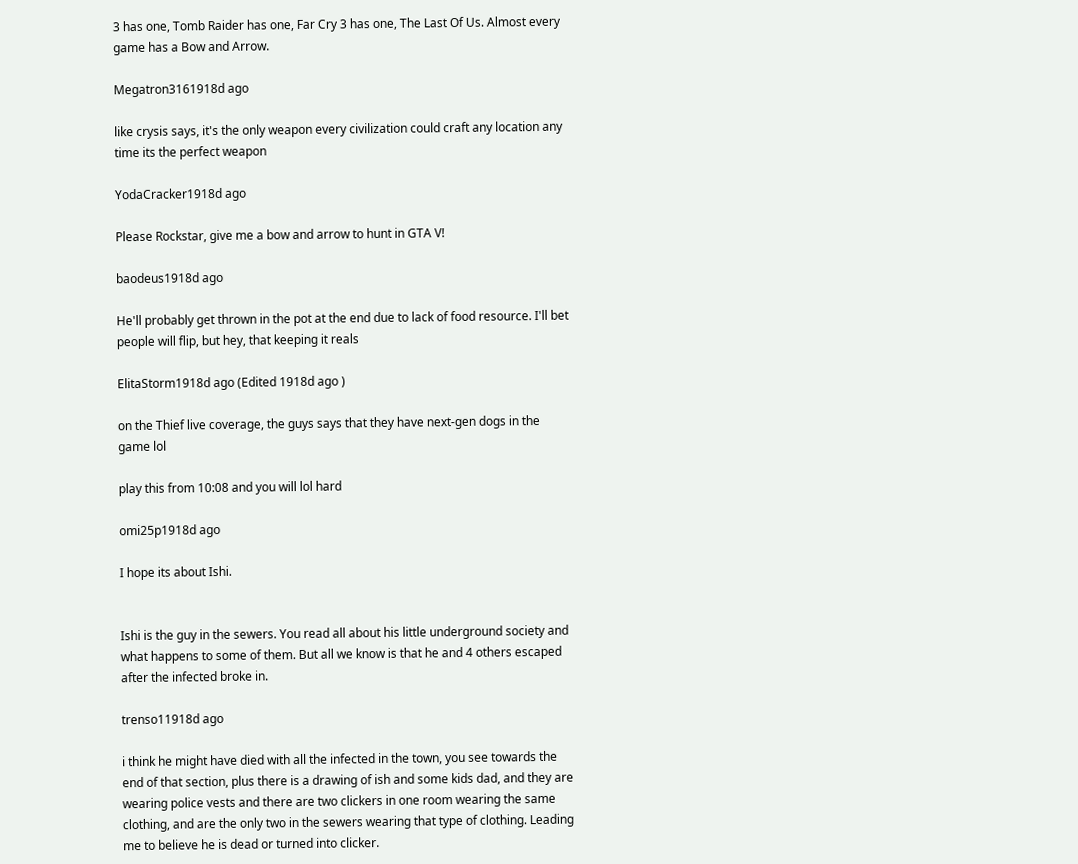3 has one, Tomb Raider has one, Far Cry 3 has one, The Last Of Us. Almost every game has a Bow and Arrow.

Megatron3161918d ago

like crysis says, it's the only weapon every civilization could craft any location any time its the perfect weapon

YodaCracker1918d ago

Please Rockstar, give me a bow and arrow to hunt in GTA V!

baodeus1918d ago

He'll probably get thrown in the pot at the end due to lack of food resource. I'll bet people will flip, but hey, that keeping it reals

ElitaStorm1918d ago (Edited 1918d ago )

on the Thief live coverage, the guys says that they have next-gen dogs in the game lol

play this from 10:08 and you will lol hard

omi25p1918d ago

I hope its about Ishi.


Ishi is the guy in the sewers. You read all about his little underground society and what happens to some of them. But all we know is that he and 4 others escaped after the infected broke in.

trenso11918d ago

i think he might have died with all the infected in the town, you see towards the end of that section, plus there is a drawing of ish and some kids dad, and they are wearing police vests and there are two clickers in one room wearing the same clothing, and are the only two in the sewers wearing that type of clothing. Leading me to believe he is dead or turned into clicker.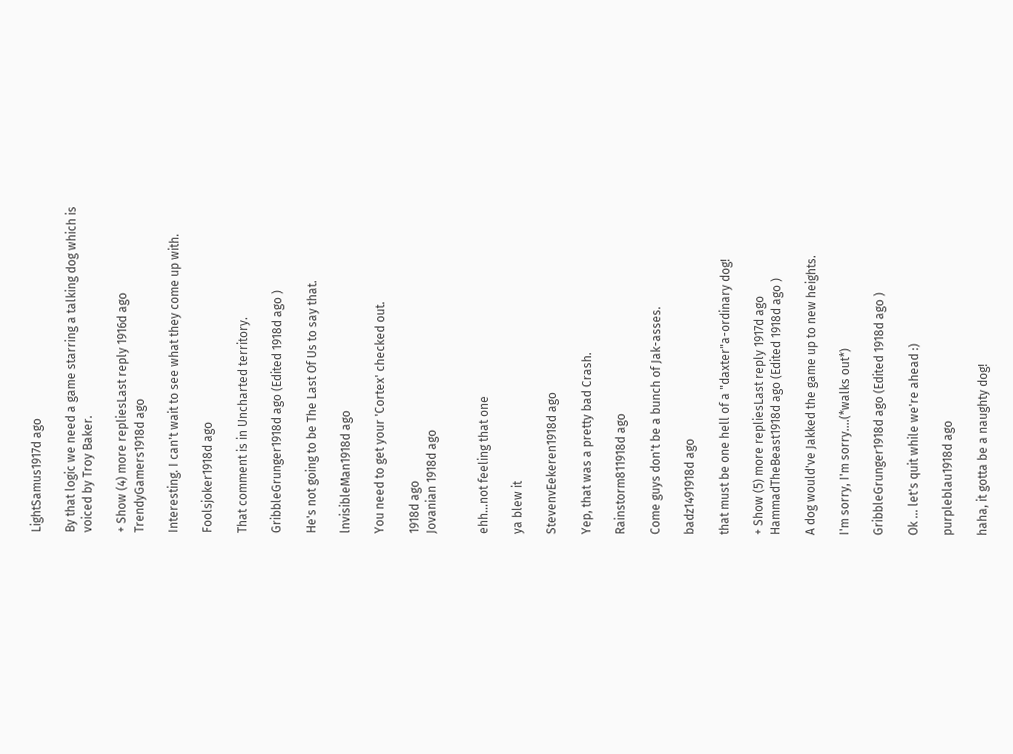LightSamus1917d ago

By that logic we need a game starring a talking dog which is voiced by Troy Baker.

+ Show (4) more repliesLast reply 1916d ago
TrendyGamers1918d ago

Interesting. I can't wait to see what they come up with.

Foolsjoker1918d ago

That comment is in Uncharted territory.

GribbleGrunger1918d ago (Edited 1918d ago )

He's not going to be The Last Of Us to say that.

lnvisibleMan1918d ago

You need to get your 'Cortex' checked out.

1918d ago
Jovanian 1918d ago


ehh...not feeling that one

ya blew it

StevenvEekeren1918d ago

Yep, that was a pretty bad Crash.

Rainstorm811918d ago

Come guys don't be a bunch of Jak-asses.

badz1491918d ago

that must be one hell of a "daxter"a-ordinary dog!

+ Show (5) more repliesLast reply 1917d ago
HammadTheBeast1918d ago (Edited 1918d ago )

A dog would've Jakked the game up to new heights.

I'm sorry, I'm sorry....(*walks out*)

GribbleGrunger1918d ago (Edited 1918d ago )

Ok ... let's quit while we're ahead :)

purpleblau1918d ago

haha, it gotta be a naughty dog!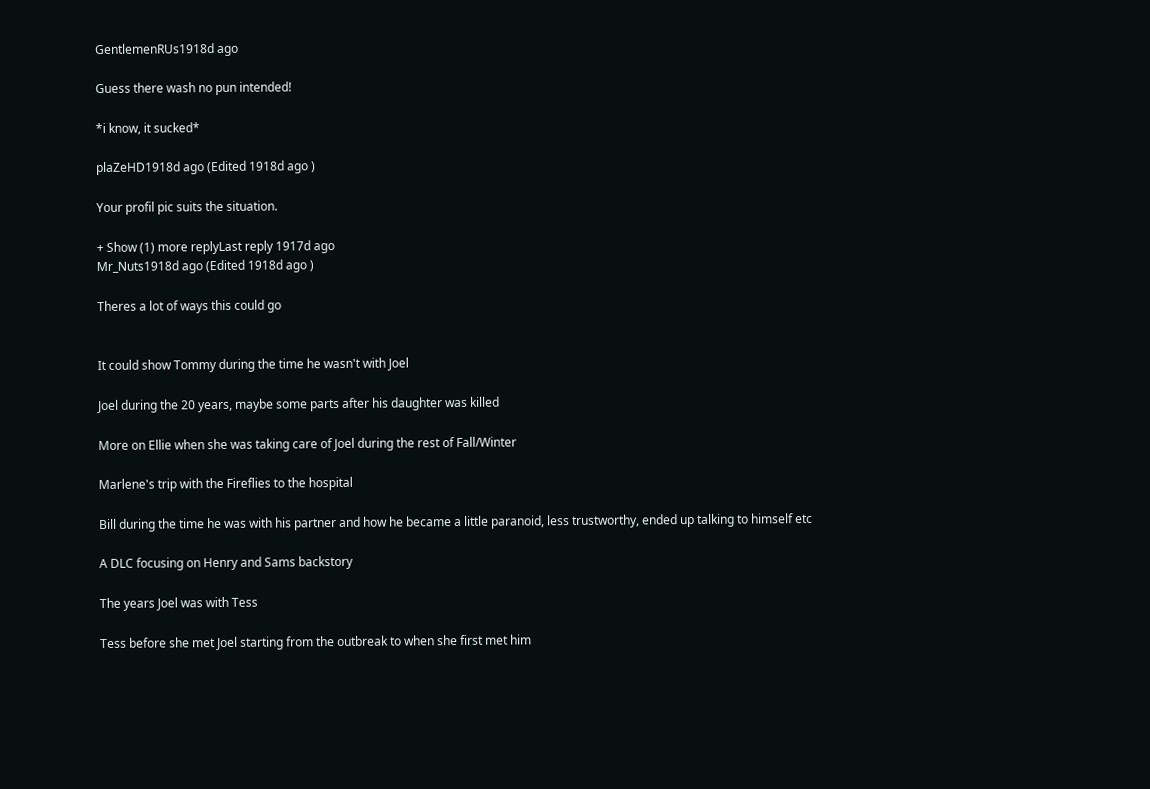GentlemenRUs1918d ago

Guess there wash no pun intended!

*i know, it sucked*

plaZeHD1918d ago (Edited 1918d ago )

Your profil pic suits the situation.

+ Show (1) more replyLast reply 1917d ago
Mr_Nuts1918d ago (Edited 1918d ago )

Theres a lot of ways this could go


It could show Tommy during the time he wasn't with Joel

Joel during the 20 years, maybe some parts after his daughter was killed

More on Ellie when she was taking care of Joel during the rest of Fall/Winter

Marlene's trip with the Fireflies to the hospital

Bill during the time he was with his partner and how he became a little paranoid, less trustworthy, ended up talking to himself etc

A DLC focusing on Henry and Sams backstory

The years Joel was with Tess

Tess before she met Joel starting from the outbreak to when she first met him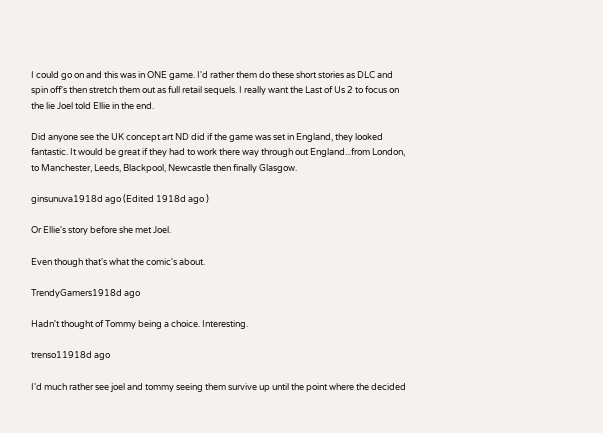I could go on and this was in ONE game. I'd rather them do these short stories as DLC and spin off's then stretch them out as full retail sequels. I really want the Last of Us 2 to focus on the lie Joel told Ellie in the end.

Did anyone see the UK concept art ND did if the game was set in England, they looked fantastic. It would be great if they had to work there way through out England...from London, to Manchester, Leeds, Blackpool, Newcastle then finally Glasgow.

ginsunuva1918d ago (Edited 1918d ago )

Or Ellie's story before she met Joel.

Even though that's what the comic's about.

TrendyGamers1918d ago

Hadn't thought of Tommy being a choice. Interesting.

trenso11918d ago

I'd much rather see joel and tommy seeing them survive up until the point where the decided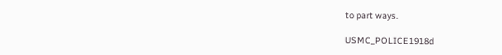to part ways.

USMC_POLICE1918d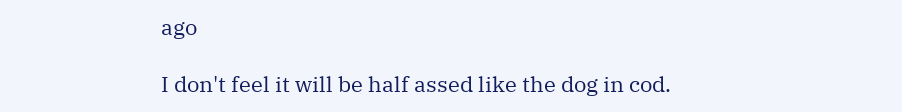ago

I don't feel it will be half assed like the dog in cod.